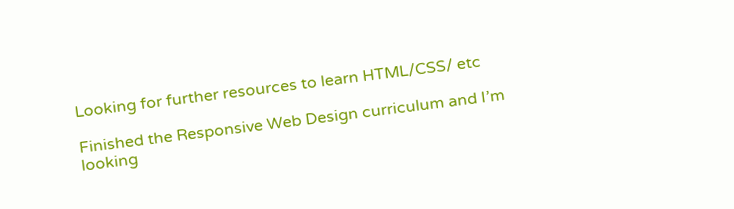Looking for further resources to learn HTML/CSS/ etc

Finished the Responsive Web Design curriculum and I’m looking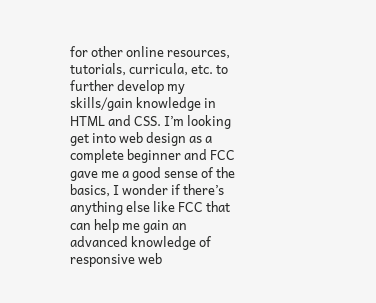for other online resources, tutorials, curricula, etc. to further develop my skills/gain knowledge in HTML and CSS. I’m looking get into web design as a complete beginner and FCC gave me a good sense of the basics, I wonder if there’s anything else like FCC that can help me gain an advanced knowledge of responsive web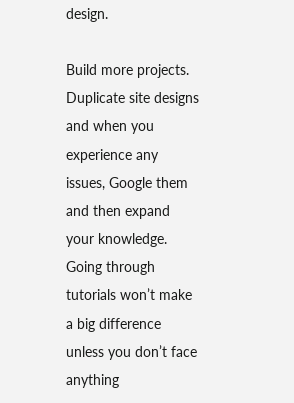design.

Build more projects. Duplicate site designs and when you experience any issues, Google them and then expand your knowledge. Going through tutorials won’t make a big difference unless you don’t face anything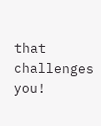that challenges you!